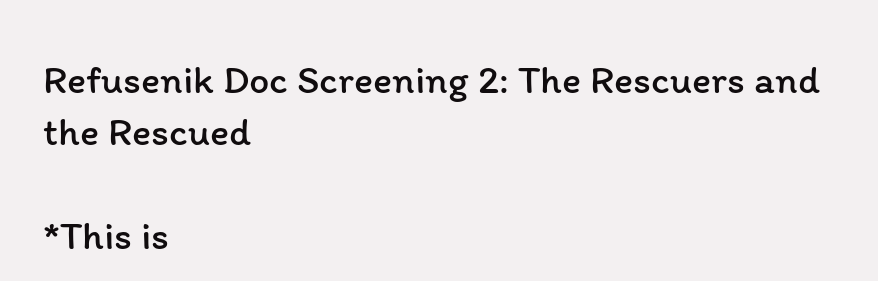Refusenik Doc Screening 2: The Rescuers and the Rescued

*This is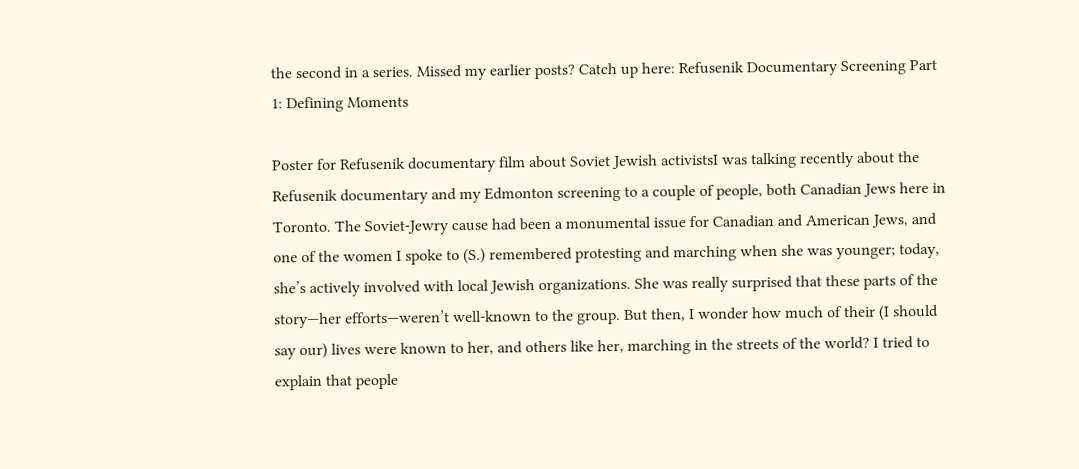the second in a series. Missed my earlier posts? Catch up here: Refusenik Documentary Screening Part 1: Defining Moments

Poster for Refusenik documentary film about Soviet Jewish activistsI was talking recently about the Refusenik documentary and my Edmonton screening to a couple of people, both Canadian Jews here in Toronto. The Soviet-Jewry cause had been a monumental issue for Canadian and American Jews, and one of the women I spoke to (S.) remembered protesting and marching when she was younger; today, she’s actively involved with local Jewish organizations. She was really surprised that these parts of the story—her efforts—weren’t well-known to the group. But then, I wonder how much of their (I should say our) lives were known to her, and others like her, marching in the streets of the world? I tried to explain that people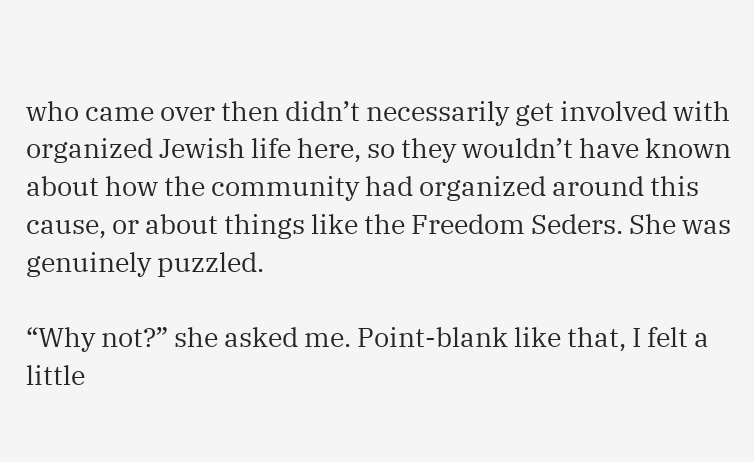who came over then didn’t necessarily get involved with organized Jewish life here, so they wouldn’t have known about how the community had organized around this cause, or about things like the Freedom Seders. She was genuinely puzzled.

“Why not?” she asked me. Point-blank like that, I felt a little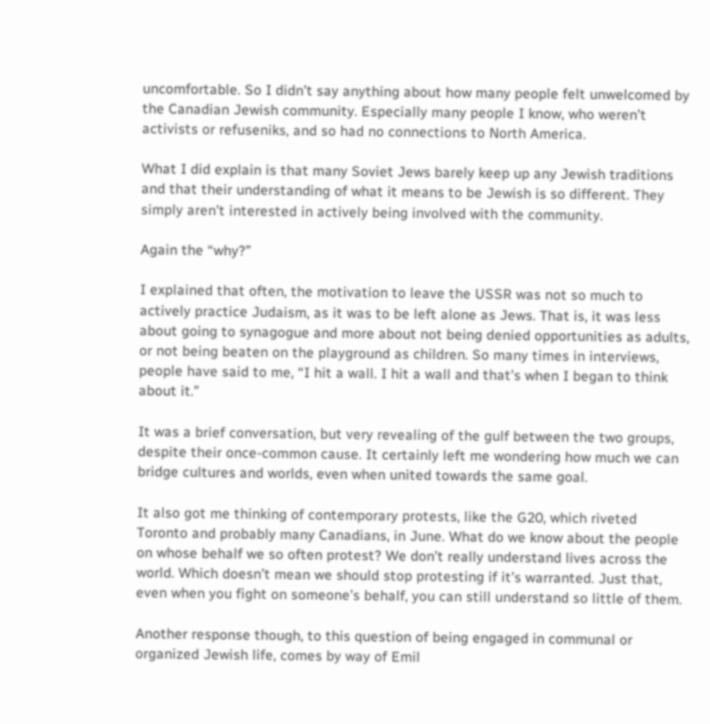uncomfortable. So I didn’t say anything about how many people felt unwelcomed by the Canadian Jewish community. Especially many people I know, who weren’t activists or refuseniks, and so had no connections to North America.

What I did explain is that many Soviet Jews barely keep up any Jewish traditions and that their understanding of what it means to be Jewish is so different. They simply aren’t interested in actively being involved with the community.

Again the “why?”

I explained that often, the motivation to leave the USSR was not so much to actively practice Judaism, as it was to be left alone as Jews. That is, it was less about going to synagogue and more about not being denied opportunities as adults, or not being beaten on the playground as children. So many times in interviews, people have said to me, “I hit a wall. I hit a wall and that’s when I began to think about it.”

It was a brief conversation, but very revealing of the gulf between the two groups, despite their once-common cause. It certainly left me wondering how much we can bridge cultures and worlds, even when united towards the same goal.

It also got me thinking of contemporary protests, like the G20, which riveted Toronto and probably many Canadians, in June. What do we know about the people on whose behalf we so often protest? We don’t really understand lives across the world. Which doesn’t mean we should stop protesting if it’s warranted. Just that, even when you fight on someone’s behalf, you can still understand so little of them.

Another response though, to this question of being engaged in communal or organized Jewish life, comes by way of Emil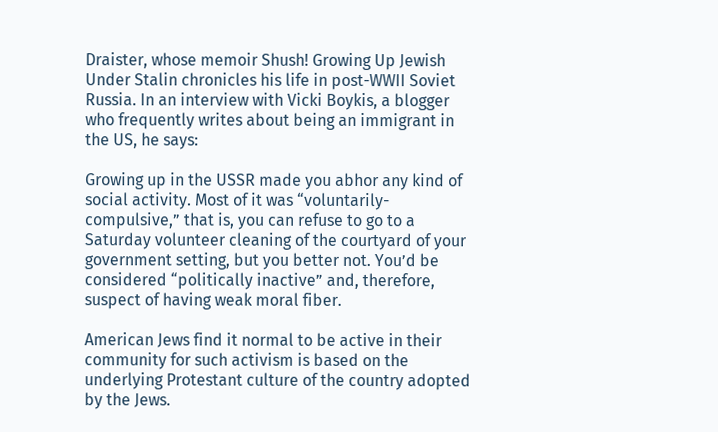Draister, whose memoir Shush! Growing Up Jewish Under Stalin chronicles his life in post-WWII Soviet Russia. In an interview with Vicki Boykis, a blogger who frequently writes about being an immigrant in the US, he says:

Growing up in the USSR made you abhor any kind of social activity. Most of it was “voluntarily-compulsive,” that is, you can refuse to go to a Saturday volunteer cleaning of the courtyard of your government setting, but you better not. You’d be considered “politically inactive” and, therefore, suspect of having weak moral fiber.

American Jews find it normal to be active in their community for such activism is based on the underlying Protestant culture of the country adopted by the Jews.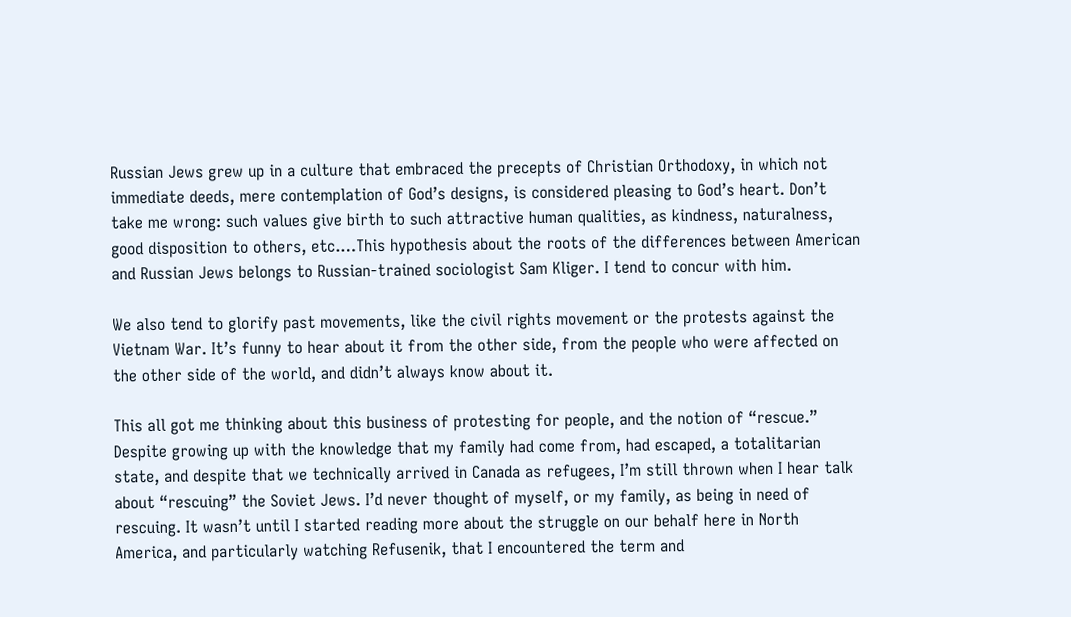Russian Jews grew up in a culture that embraced the precepts of Christian Orthodoxy, in which not immediate deeds, mere contemplation of God’s designs, is considered pleasing to God’s heart. Don’t take me wrong: such values give birth to such attractive human qualities, as kindness, naturalness, good disposition to others, etc.…This hypothesis about the roots of the differences between American and Russian Jews belongs to Russian-trained sociologist Sam Kliger. I tend to concur with him.

We also tend to glorify past movements, like the civil rights movement or the protests against the Vietnam War. It’s funny to hear about it from the other side, from the people who were affected on the other side of the world, and didn’t always know about it.

This all got me thinking about this business of protesting for people, and the notion of “rescue.” Despite growing up with the knowledge that my family had come from, had escaped, a totalitarian state, and despite that we technically arrived in Canada as refugees, I’m still thrown when I hear talk about “rescuing” the Soviet Jews. I’d never thought of myself, or my family, as being in need of rescuing. It wasn’t until I started reading more about the struggle on our behalf here in North America, and particularly watching Refusenik, that I encountered the term and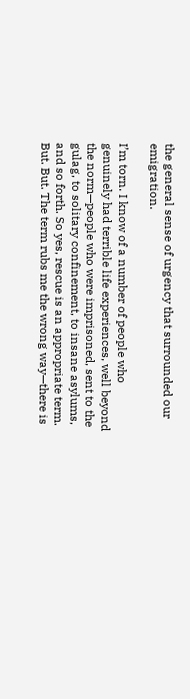the general sense of urgency that surrounded our emigration.

I’m torn. I know of a number of people who genuinely had terrible life experiences, well beyond the norm—people who were imprisoned, sent to the gulag, to solitary confinement, to insane asylums, and so forth. So yes, rescue is an appropriate term. But. But. The term rubs me the wrong way—there is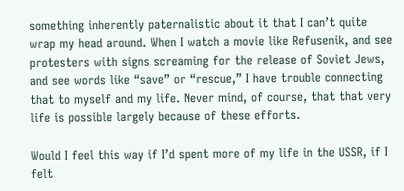something inherently paternalistic about it that I can’t quite wrap my head around. When I watch a movie like Refusenik, and see protesters with signs screaming for the release of Soviet Jews, and see words like “save” or “rescue,” I have trouble connecting that to myself and my life. Never mind, of course, that that very life is possible largely because of these efforts.

Would I feel this way if I’d spent more of my life in the USSR, if I felt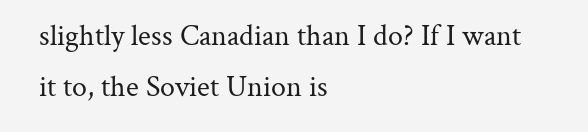slightly less Canadian than I do? If I want it to, the Soviet Union is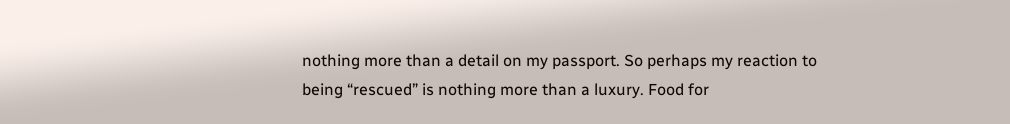nothing more than a detail on my passport. So perhaps my reaction to being “rescued” is nothing more than a luxury. Food for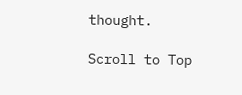thought.

Scroll to Top